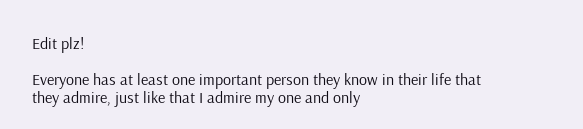Edit plz!

Everyone has at least one important person they know in their life that they admire, just like that I admire my one and only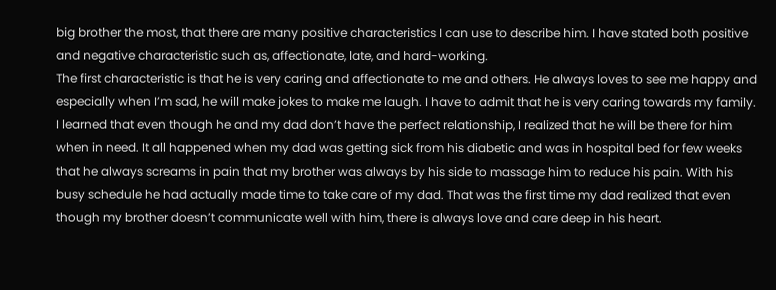big brother the most, that there are many positive characteristics I can use to describe him. I have stated both positive and negative characteristic such as, affectionate, late, and hard-working.
The first characteristic is that he is very caring and affectionate to me and others. He always loves to see me happy and especially when I’m sad, he will make jokes to make me laugh. I have to admit that he is very caring towards my family. I learned that even though he and my dad don’t have the perfect relationship, I realized that he will be there for him when in need. It all happened when my dad was getting sick from his diabetic and was in hospital bed for few weeks that he always screams in pain that my brother was always by his side to massage him to reduce his pain. With his busy schedule he had actually made time to take care of my dad. That was the first time my dad realized that even though my brother doesn’t communicate well with him, there is always love and care deep in his heart.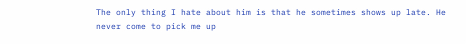The only thing I hate about him is that he sometimes shows up late. He never come to pick me up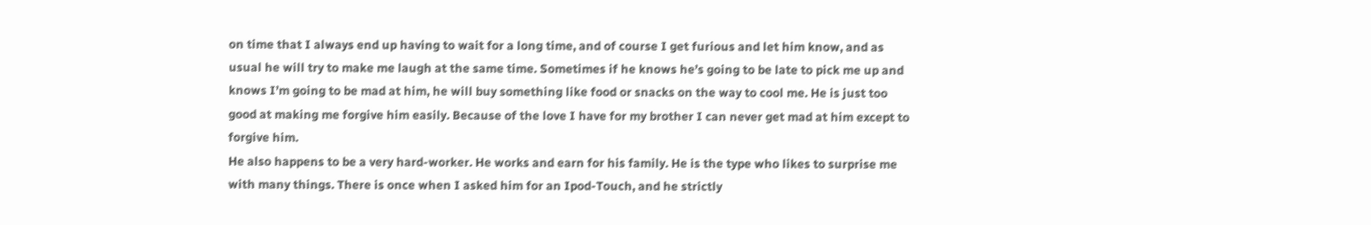on time that I always end up having to wait for a long time, and of course I get furious and let him know, and as usual he will try to make me laugh at the same time. Sometimes if he knows he’s going to be late to pick me up and knows I’m going to be mad at him, he will buy something like food or snacks on the way to cool me. He is just too good at making me forgive him easily. Because of the love I have for my brother I can never get mad at him except to forgive him.
He also happens to be a very hard-worker. He works and earn for his family. He is the type who likes to surprise me with many things. There is once when I asked him for an Ipod-Touch, and he strictly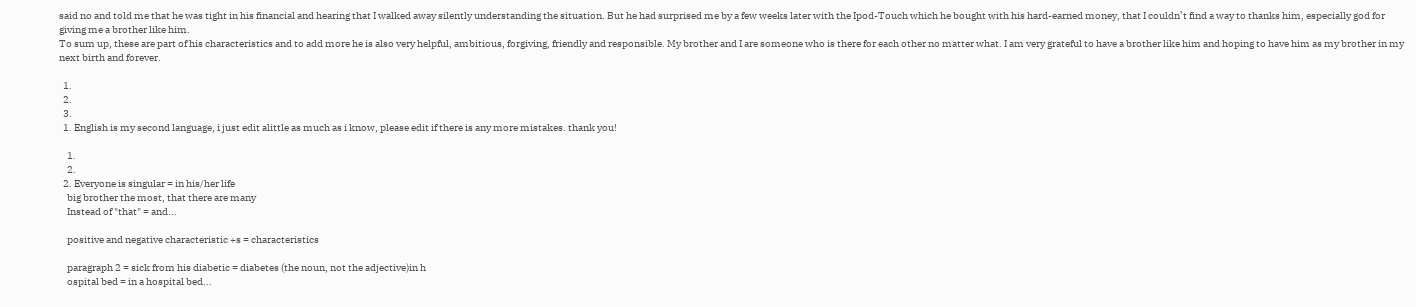said no and told me that he was tight in his financial and hearing that I walked away silently understanding the situation. But he had surprised me by a few weeks later with the Ipod-Touch which he bought with his hard-earned money, that I couldn’t find a way to thanks him, especially god for giving me a brother like him.
To sum up, these are part of his characteristics and to add more he is also very helpful, ambitious, forgiving, friendly and responsible. My brother and I are someone who is there for each other no matter what. I am very grateful to have a brother like him and hoping to have him as my brother in my next birth and forever.

  1.
  2.
  3.
  1. English is my second language, i just edit alittle as much as i know, please edit if there is any more mistakes. thank you!

    1.
    2.
  2. Everyone is singular = in his/her life
    big brother the most, that there are many
    Instead of "that" = and...

    positive and negative characteristic +s = characteristics

    paragraph 2 = sick from his diabetic = diabetes (the noun, not the adjective)in h
    ospital bed = in a hospital bed...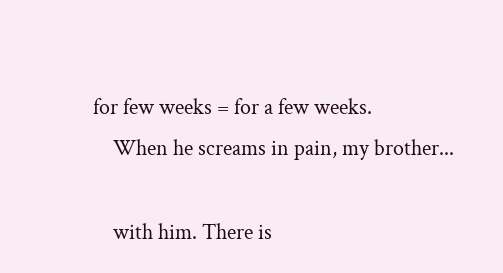for few weeks = for a few weeks.
    When he screams in pain, my brother...

    with him. There is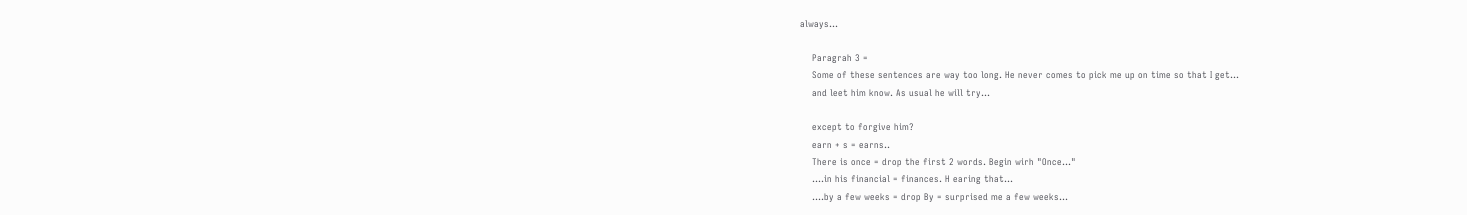always...

    Paragrah 3 =
    Some of these sentences are way too long. He never comes to pick me up on time so that I get...
    and leet him know. As usual he will try...

    except to forgive him?
    earn + s = earns..
    There is once = drop the first 2 words. Begin wirh "Once..."
    ....in his financial = finances. H earing that...
    ....by a few weeks = drop By = surprised me a few weeks...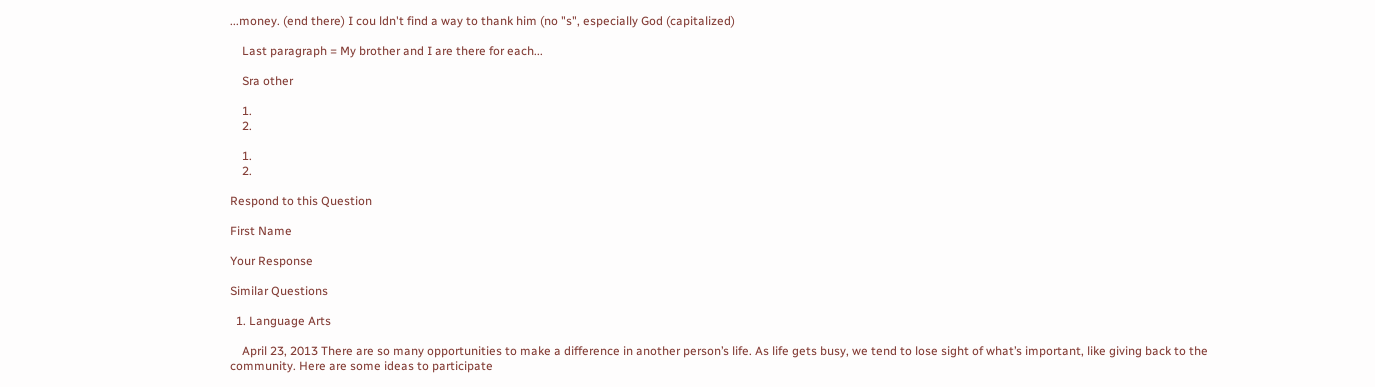...money. (end there) I cou ldn't find a way to thank him (no "s", especially God (capitalized)

    Last paragraph = My brother and I are there for each...

    Sra other

    1.
    2.

    1.
    2.

Respond to this Question

First Name

Your Response

Similar Questions

  1. Language Arts

    April 23, 2013 There are so many opportunities to make a difference in another person’s life. As life gets busy, we tend to lose sight of what’s important, like giving back to the community. Here are some ideas to participate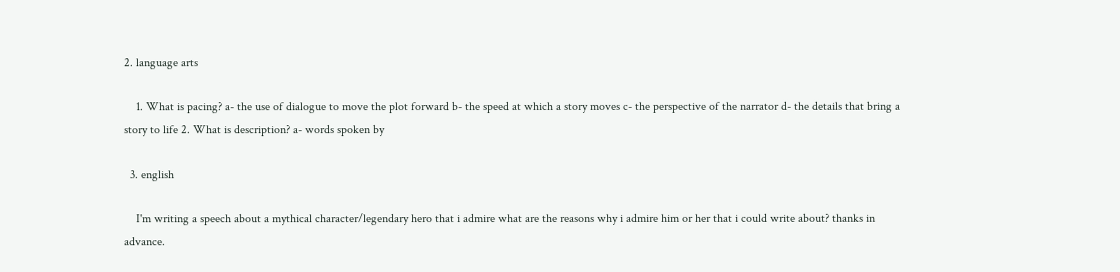2. language arts

    1. What is pacing? a- the use of dialogue to move the plot forward b- the speed at which a story moves c- the perspective of the narrator d- the details that bring a story to life 2. What is description? a- words spoken by

  3. english

    I'm writing a speech about a mythical character/legendary hero that i admire what are the reasons why i admire him or her that i could write about? thanks in advance.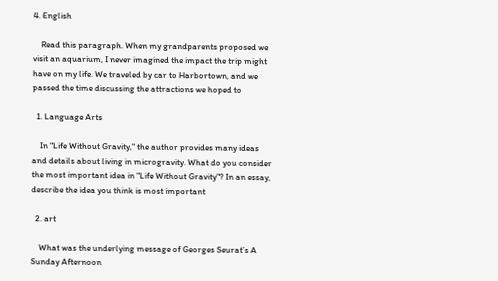4. English

    Read this paragraph. When my grandparents proposed we visit an aquarium, I never imagined the impact the trip might have on my life. We traveled by car to Harbortown, and we passed the time discussing the attractions we hoped to

  1. Language Arts

    In "Life Without Gravity," the author provides many ideas and details about living in microgravity. What do you consider the most important idea in "Life Without Gravity"? In an essay, describe the idea you think is most important

  2. art

    What was the underlying message of Georges Seurat’s A Sunday Afternoon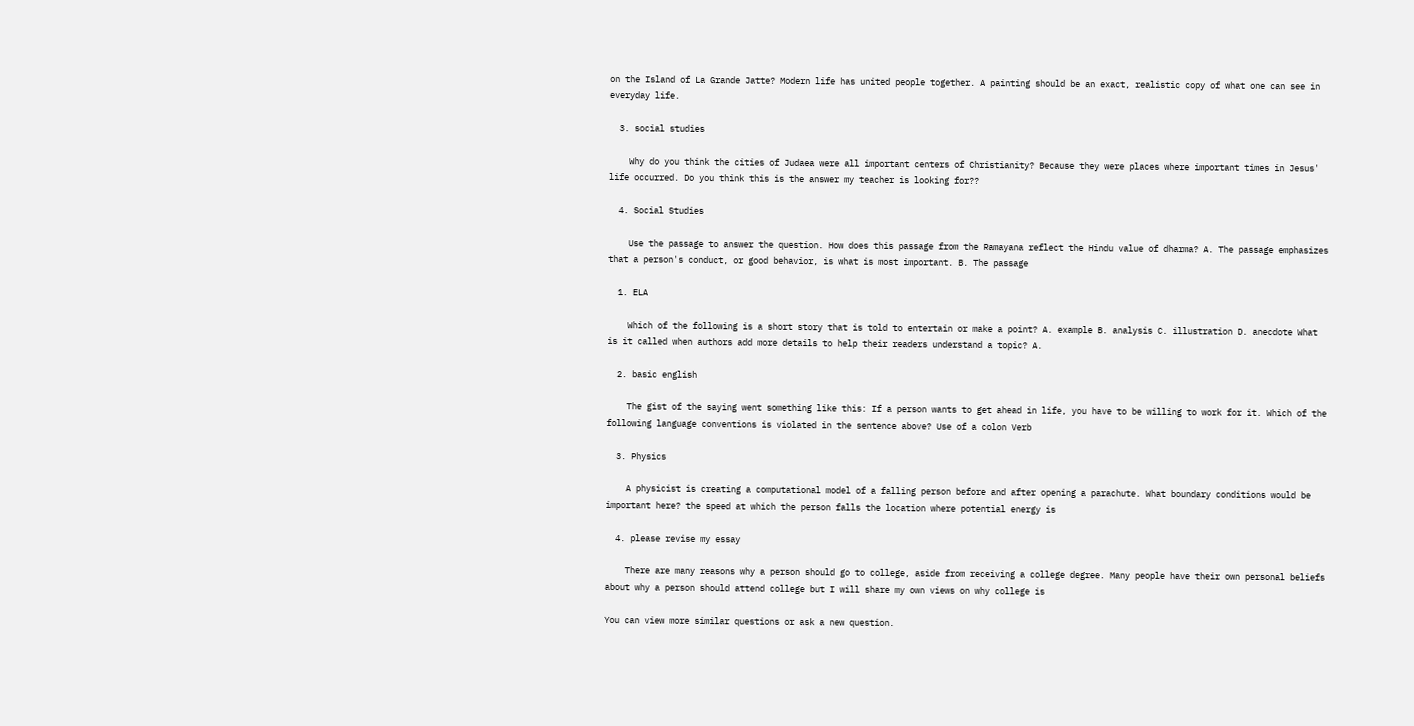on the Island of La Grande Jatte? Modern life has united people together. A painting should be an exact, realistic copy of what one can see in everyday life.

  3. social studies

    Why do you think the cities of Judaea were all important centers of Christianity? Because they were places where important times in Jesus' life occurred. Do you think this is the answer my teacher is looking for??

  4. Social Studies

    Use the passage to answer the question. How does this passage from the Ramayana reflect the Hindu value of dharma? A. The passage emphasizes that a person's conduct, or good behavior, is what is most important. B. The passage

  1. ELA

    Which of the following is a short story that is told to entertain or make a point? A. example B. analysis C. illustration D. anecdote What is it called when authors add more details to help their readers understand a topic? A.

  2. basic english

    The gist of the saying went something like this: If a person wants to get ahead in life, you have to be willing to work for it. Which of the following language conventions is violated in the sentence above? Use of a colon Verb

  3. Physics

    A physicist is creating a computational model of a falling person before and after opening a parachute. What boundary conditions would be important here? the speed at which the person falls the location where potential energy is

  4. please revise my essay

    There are many reasons why a person should go to college, aside from receiving a college degree. Many people have their own personal beliefs about why a person should attend college but I will share my own views on why college is

You can view more similar questions or ask a new question.